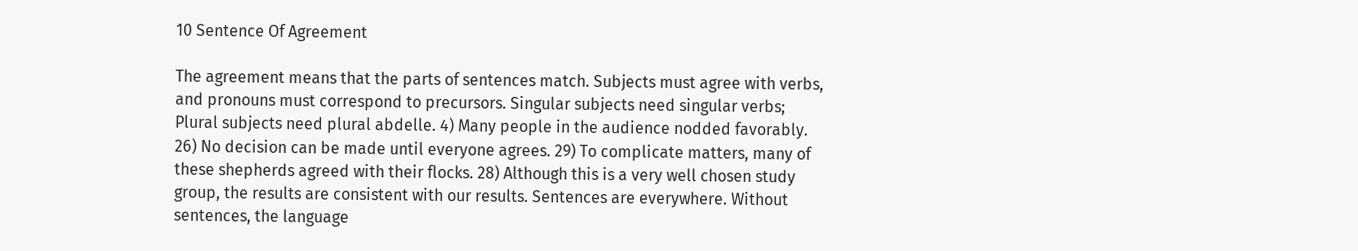10 Sentence Of Agreement

The agreement means that the parts of sentences match. Subjects must agree with verbs, and pronouns must correspond to precursors. Singular subjects need singular verbs; Plural subjects need plural abdelle. 4) Many people in the audience nodded favorably. 26) No decision can be made until everyone agrees. 29) To complicate matters, many of these shepherds agreed with their flocks. 28) Although this is a very well chosen study group, the results are consistent with our results. Sentences are everywhere. Without sentences, the language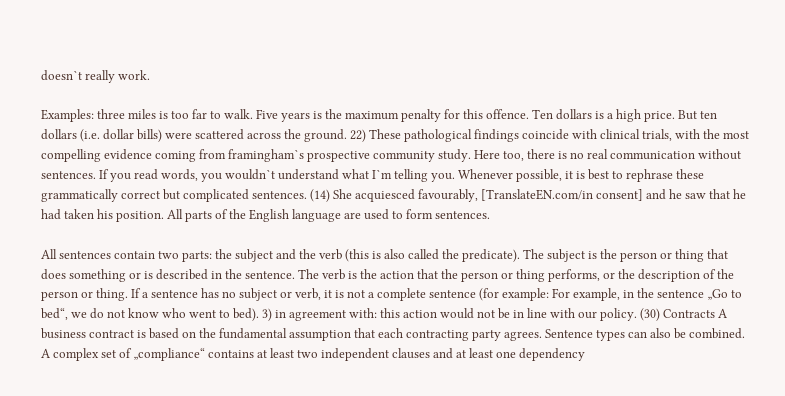doesn`t really work.

Examples: three miles is too far to walk. Five years is the maximum penalty for this offence. Ten dollars is a high price. But ten dollars (i.e. dollar bills) were scattered across the ground. 22) These pathological findings coincide with clinical trials, with the most compelling evidence coming from framingham`s prospective community study. Here too, there is no real communication without sentences. If you read words, you wouldn`t understand what I`m telling you. Whenever possible, it is best to rephrase these grammatically correct but complicated sentences. (14) She acquiesced favourably, [TranslateEN.com/in consent] and he saw that he had taken his position. All parts of the English language are used to form sentences.

All sentences contain two parts: the subject and the verb (this is also called the predicate). The subject is the person or thing that does something or is described in the sentence. The verb is the action that the person or thing performs, or the description of the person or thing. If a sentence has no subject or verb, it is not a complete sentence (for example: For example, in the sentence „Go to bed“, we do not know who went to bed). 3) in agreement with: this action would not be in line with our policy. (30) Contracts A business contract is based on the fundamental assumption that each contracting party agrees. Sentence types can also be combined. A complex set of „compliance“ contains at least two independent clauses and at least one dependency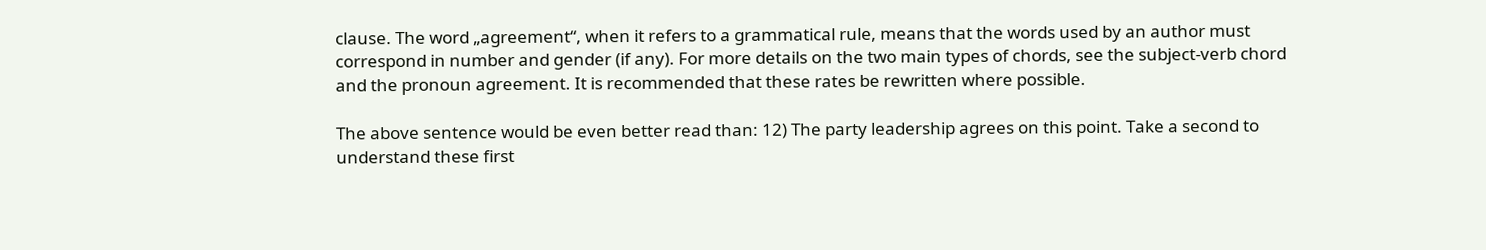clause. The word „agreement“, when it refers to a grammatical rule, means that the words used by an author must correspond in number and gender (if any). For more details on the two main types of chords, see the subject-verb chord and the pronoun agreement. It is recommended that these rates be rewritten where possible.

The above sentence would be even better read than: 12) The party leadership agrees on this point. Take a second to understand these first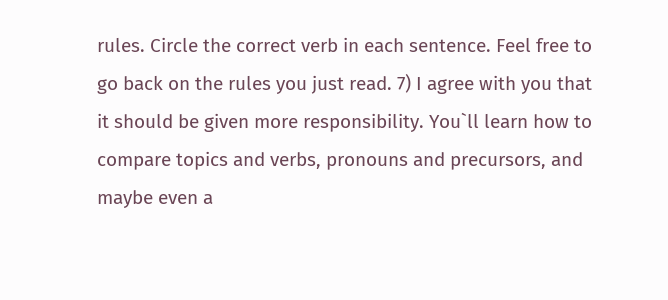rules. Circle the correct verb in each sentence. Feel free to go back on the rules you just read. 7) I agree with you that it should be given more responsibility. You`ll learn how to compare topics and verbs, pronouns and precursors, and maybe even a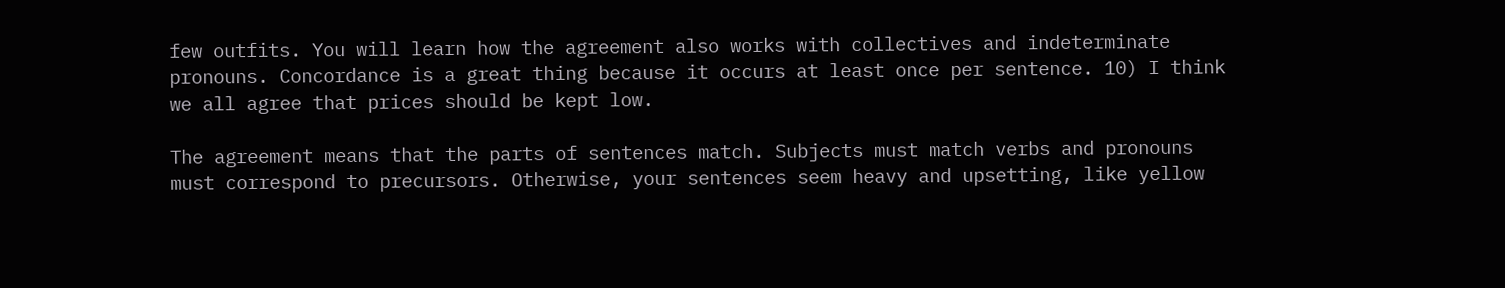few outfits. You will learn how the agreement also works with collectives and indeterminate pronouns. Concordance is a great thing because it occurs at least once per sentence. 10) I think we all agree that prices should be kept low.

The agreement means that the parts of sentences match. Subjects must match verbs and pronouns must correspond to precursors. Otherwise, your sentences seem heavy and upsetting, like yellow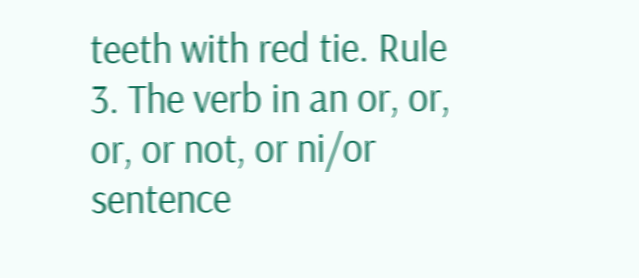teeth with red tie. Rule 3. The verb in an or, or, or, or not, or ni/or sentence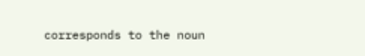corresponds to the noun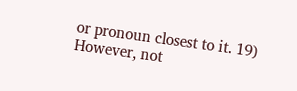or pronoun closest to it. 19) However, not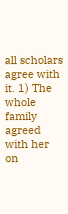all scholars agree with it. 1) The whole family agreed with her on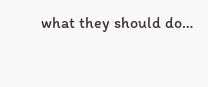what they should do…